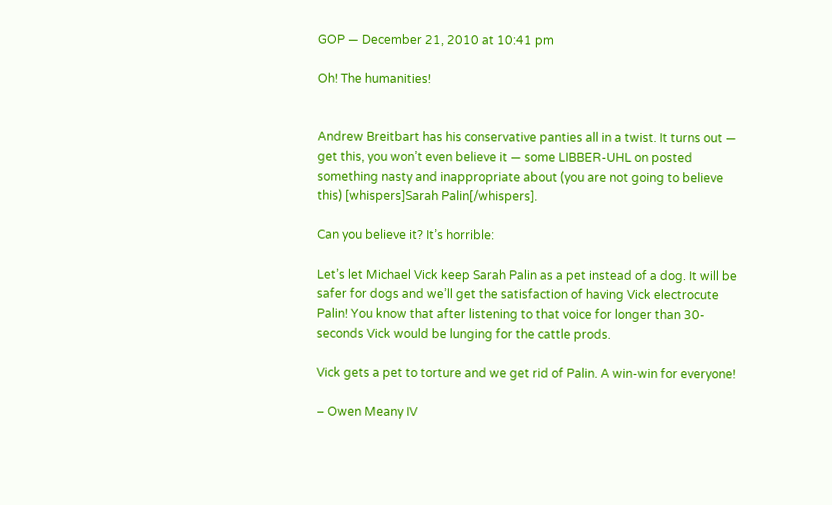GOP — December 21, 2010 at 10:41 pm

Oh! The humanities!


Andrew Breitbart has his conservative panties all in a twist. It turns out — get this, you won’t even believe it — some LIBBER-UHL on posted something nasty and inappropriate about (you are not going to believe this) [whispers]Sarah Palin[/whispers].

Can you believe it? It’s horrible:

Let’s let Michael Vick keep Sarah Palin as a pet instead of a dog. It will be safer for dogs and we’ll get the satisfaction of having Vick electrocute Palin! You know that after listening to that voice for longer than 30-seconds Vick would be lunging for the cattle prods.

Vick gets a pet to torture and we get rid of Palin. A win-win for everyone!

– Owen Meany IV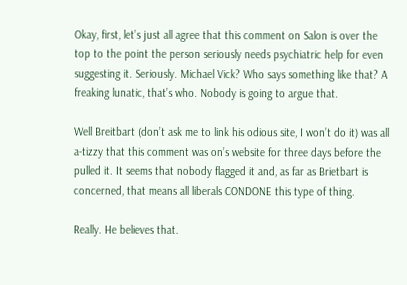Okay, first, let’s just all agree that this comment on Salon is over the top to the point the person seriously needs psychiatric help for even suggesting it. Seriously. Michael Vick? Who says something like that? A freaking lunatic, that’s who. Nobody is going to argue that.

Well Breitbart (don’t ask me to link his odious site, I won’t do it) was all a-tizzy that this comment was on’s website for three days before the pulled it. It seems that nobody flagged it and, as far as Brietbart is concerned, that means all liberals CONDONE this type of thing.

Really. He believes that.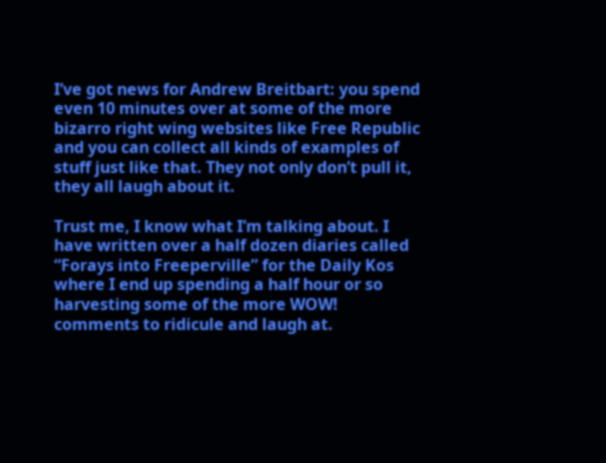I’ve got news for Andrew Breitbart: you spend even 10 minutes over at some of the more bizarro right wing websites like Free Republic and you can collect all kinds of examples of stuff just like that. They not only don’t pull it, they all laugh about it.

Trust me, I know what I’m talking about. I have written over a half dozen diaries called “Forays into Freeperville” for the Daily Kos where I end up spending a half hour or so harvesting some of the more WOW! comments to ridicule and laugh at.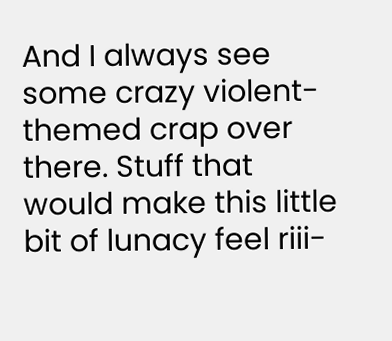And I always see some crazy violent-themed crap over there. Stuff that would make this little bit of lunacy feel riii-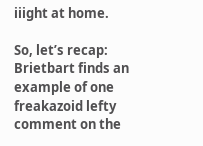iiight at home.

So, let’s recap: Brietbart finds an example of one freakazoid lefty comment on the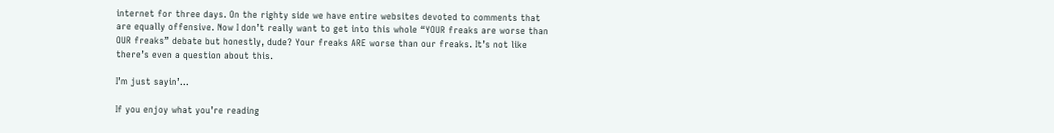internet for three days. On the righty side we have entire websites devoted to comments that are equally offensive. Now I don’t really want to get into this whole “YOUR freaks are worse than OUR freaks” debate but honestly, dude? Your freaks ARE worse than our freaks. It’s not like there’s even a question about this.

I’m just sayin’…

If you enjoy what you’re reading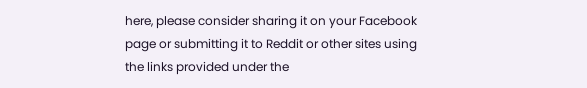here, please consider sharing it on your Facebook page or submitting it to Reddit or other sites using the links provided under the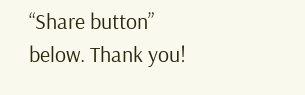“Share button” below. Thank you!